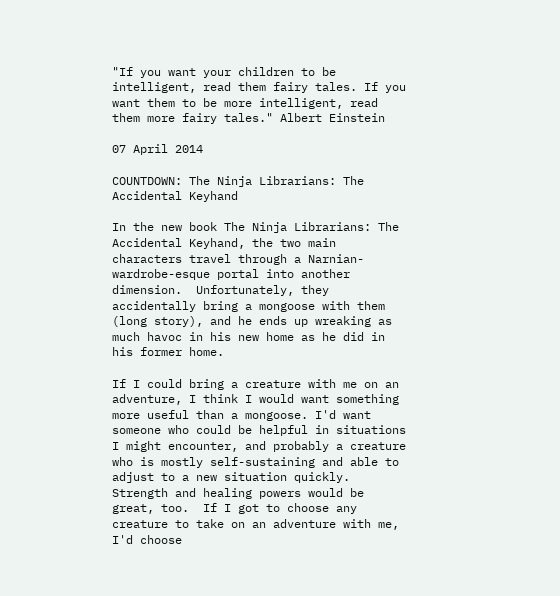"If you want your children to be intelligent, read them fairy tales. If you want them to be more intelligent, read them more fairy tales." Albert Einstein

07 April 2014

COUNTDOWN: The Ninja Librarians: The Accidental Keyhand

In the new book The Ninja Librarians: The Accidental Keyhand, the two main characters travel through a Narnian-wardrobe-esque portal into another dimension.  Unfortunately, they accidentally bring a mongoose with them (long story), and he ends up wreaking as much havoc in his new home as he did in his former home.

If I could bring a creature with me on an adventure, I think I would want something more useful than a mongoose. I'd want someone who could be helpful in situations I might encounter, and probably a creature who is mostly self-sustaining and able to adjust to a new situation quickly. Strength and healing powers would be great, too.  If I got to choose any creature to take on an adventure with me, I'd choose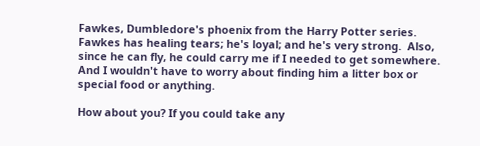Fawkes, Dumbledore's phoenix from the Harry Potter series.  Fawkes has healing tears; he's loyal; and he's very strong.  Also, since he can fly, he could carry me if I needed to get somewhere. And I wouldn't have to worry about finding him a litter box or special food or anything.

How about you? If you could take any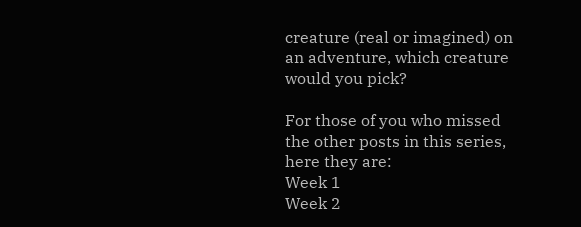creature (real or imagined) on an adventure, which creature would you pick?

For those of you who missed the other posts in this series, here they are:
Week 1
Week 2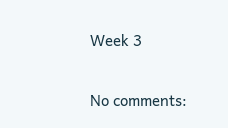Week 3

No comments: